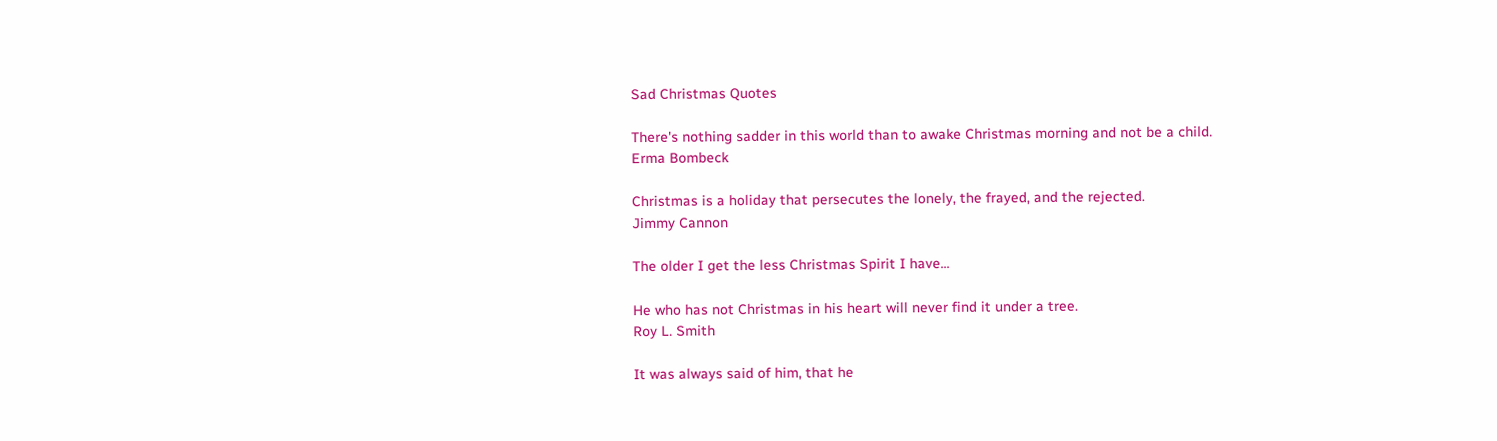Sad Christmas Quotes

There's nothing sadder in this world than to awake Christmas morning and not be a child.
Erma Bombeck

Christmas is a holiday that persecutes the lonely, the frayed, and the rejected.
Jimmy Cannon

The older I get the less Christmas Spirit I have...

He who has not Christmas in his heart will never find it under a tree.
Roy L. Smith

It was always said of him, that he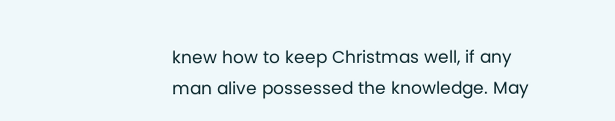knew how to keep Christmas well, if any man alive possessed the knowledge. May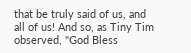that be truly said of us, and all of us! And so, as Tiny Tim observed, "God Bless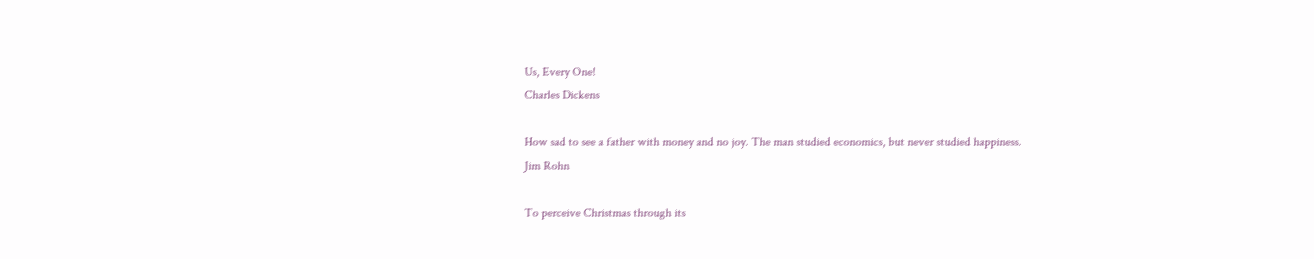Us, Every One!
Charles Dickens

How sad to see a father with money and no joy. The man studied economics, but never studied happiness.
Jim Rohn

To perceive Christmas through its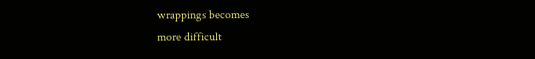wrappings becomes
more difficult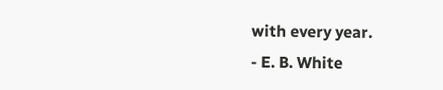with every year.
- E. B. White